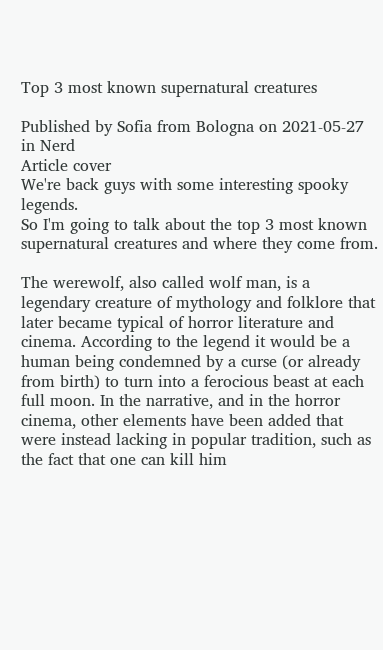Top 3 most known supernatural creatures

Published by Sofia from Bologna on 2021-05-27 in Nerd
Article cover
We're back guys with some interesting spooky legends.
So I'm going to talk about the top 3 most known supernatural creatures and where they come from.

The werewolf, also called wolf man, is a legendary creature of mythology and folklore that later became typical of horror literature and cinema. According to the legend it would be a human being condemned by a curse (or already from birth) to turn into a ferocious beast at each full moon. In the narrative, and in the horror cinema, other elements have been added that were instead lacking in popular tradition, such as the fact that one can kill him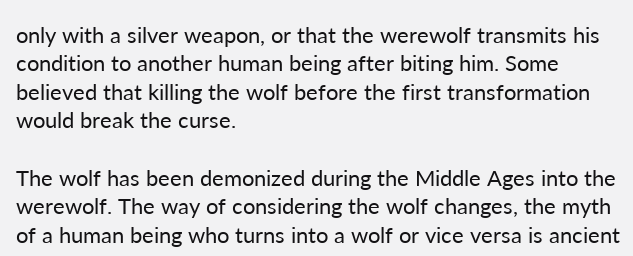only with a silver weapon, or that the werewolf transmits his condition to another human being after biting him. Some believed that killing the wolf before the first transformation would break the curse.

The wolf has been demonized during the Middle Ages into the werewolf. The way of considering the wolf changes, the myth of a human being who turns into a wolf or vice versa is ancient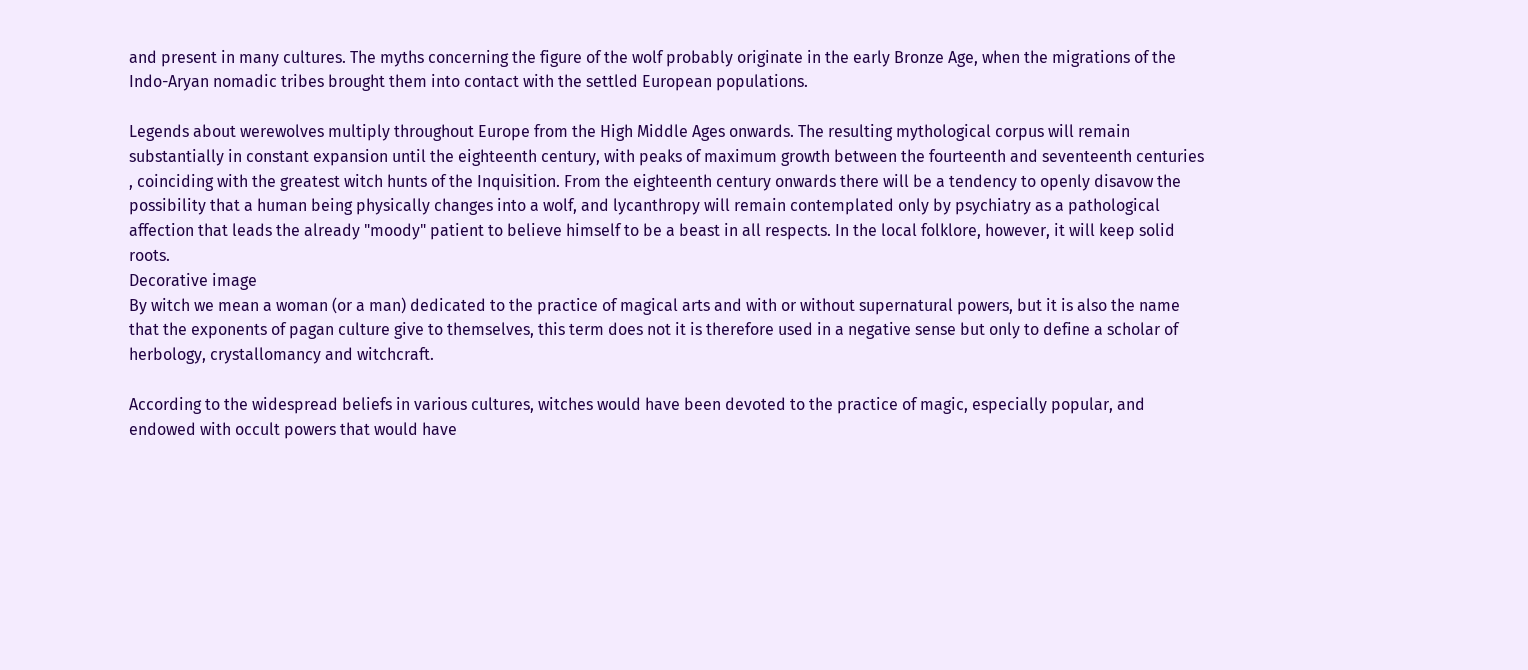and present in many cultures. The myths concerning the figure of the wolf probably originate in the early Bronze Age, when the migrations of the Indo-Aryan nomadic tribes brought them into contact with the settled European populations.

Legends about werewolves multiply throughout Europe from the High Middle Ages onwards. The resulting mythological corpus will remain substantially in constant expansion until the eighteenth century, with peaks of maximum growth between the fourteenth and seventeenth centuries , coinciding with the greatest witch hunts of the Inquisition. From the eighteenth century onwards there will be a tendency to openly disavow the possibility that a human being physically changes into a wolf, and lycanthropy will remain contemplated only by psychiatry as a pathological affection that leads the already "moody" patient to believe himself to be a beast in all respects. In the local folklore, however, it will keep solid roots.
Decorative image
By witch we mean a woman (or a man) dedicated to the practice of magical arts and with or without supernatural powers, but it is also the name that the exponents of pagan culture give to themselves, this term does not it is therefore used in a negative sense but only to define a scholar of herbology, crystallomancy and witchcraft.

According to the widespread beliefs in various cultures, witches would have been devoted to the practice of magic, especially popular, and endowed with occult powers that would have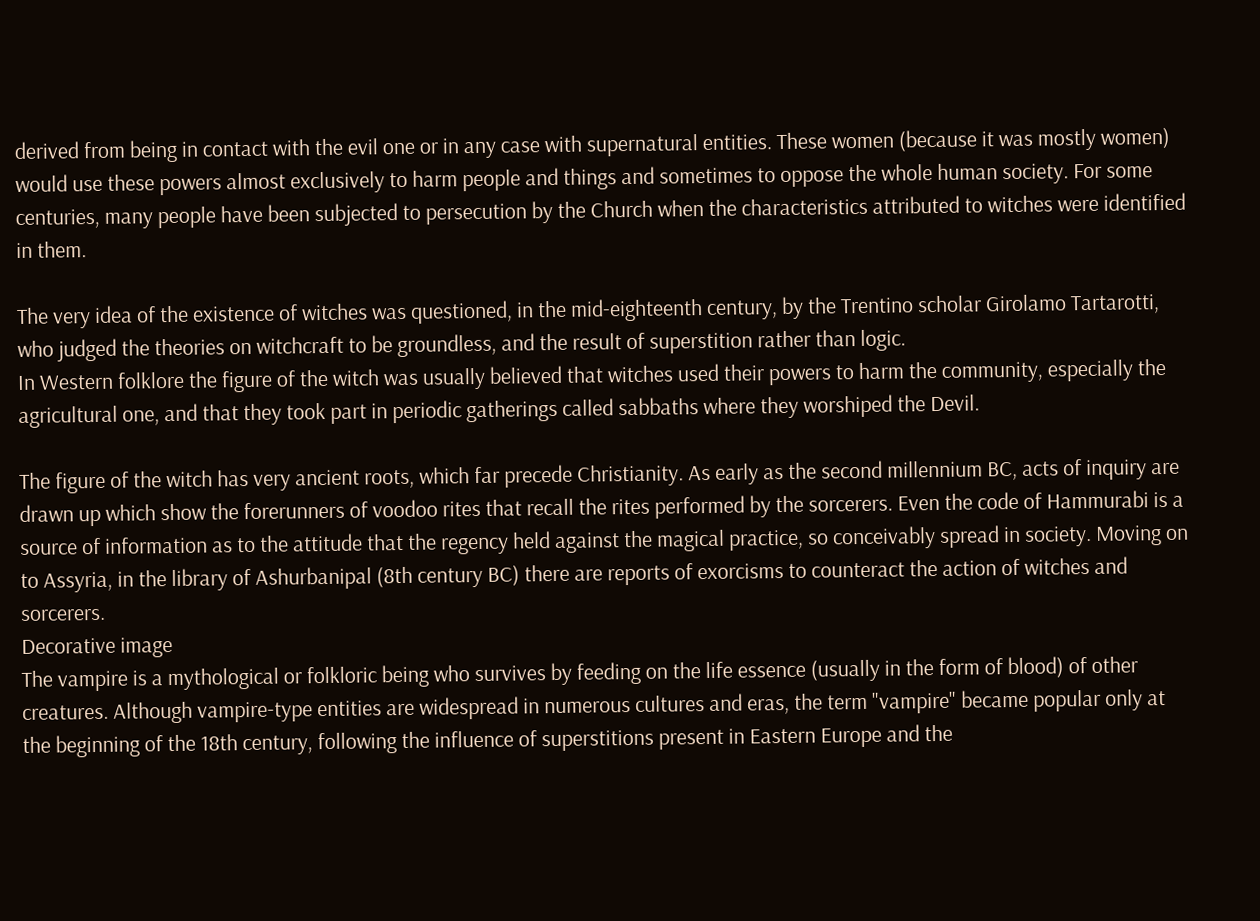derived from being in contact with the evil one or in any case with supernatural entities. These women (because it was mostly women) would use these powers almost exclusively to harm people and things and sometimes to oppose the whole human society. For some centuries, many people have been subjected to persecution by the Church when the characteristics attributed to witches were identified in them.

The very idea of the existence of witches was questioned, in the mid-eighteenth century, by the Trentino scholar Girolamo Tartarotti, who judged the theories on witchcraft to be groundless, and the result of superstition rather than logic.
In Western folklore the figure of the witch was usually believed that witches used their powers to harm the community, especially the agricultural one, and that they took part in periodic gatherings called sabbaths where they worshiped the Devil.

The figure of the witch has very ancient roots, which far precede Christianity. As early as the second millennium BC, acts of inquiry are drawn up which show the forerunners of voodoo rites that recall the rites performed by the sorcerers. Even the code of Hammurabi is a source of information as to the attitude that the regency held against the magical practice, so conceivably spread in society. Moving on to Assyria, in the library of Ashurbanipal (8th century BC) there are reports of exorcisms to counteract the action of witches and sorcerers.
Decorative image
The vampire is a mythological or folkloric being who survives by feeding on the life essence (usually in the form of blood) of other creatures. Although vampire-type entities are widespread in numerous cultures and eras, the term "vampire" became popular only at the beginning of the 18th century, following the influence of superstitions present in Eastern Europe and the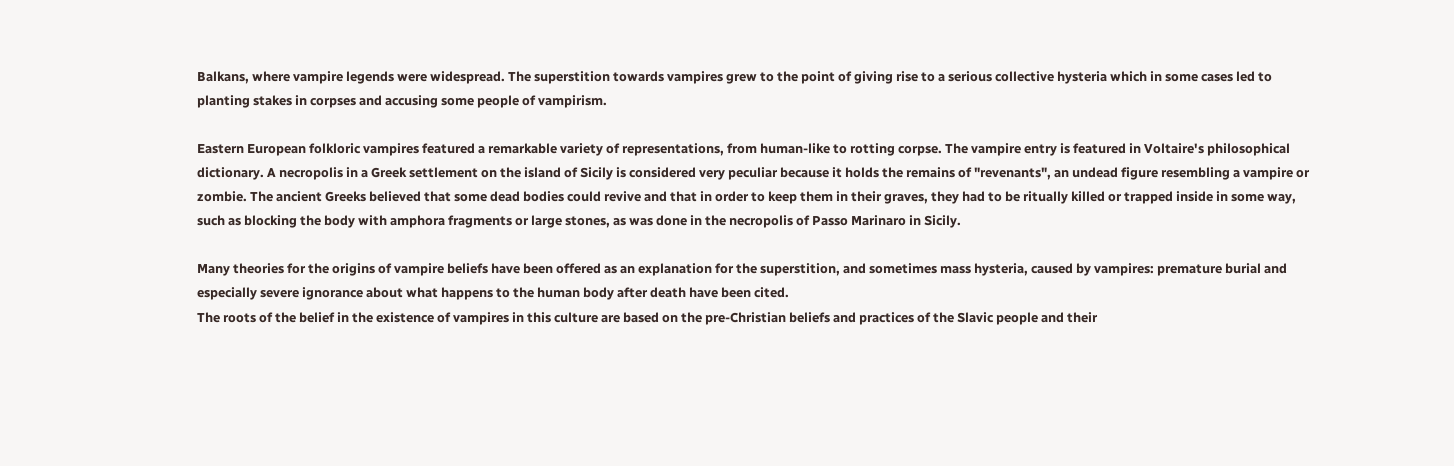Balkans, where vampire legends were widespread. The superstition towards vampires grew to the point of giving rise to a serious collective hysteria which in some cases led to planting stakes in corpses and accusing some people of vampirism.

Eastern European folkloric vampires featured a remarkable variety of representations, from human-like to rotting corpse. The vampire entry is featured in Voltaire's philosophical dictionary. A necropolis in a Greek settlement on the island of Sicily is considered very peculiar because it holds the remains of "revenants", an undead figure resembling a vampire or zombie. The ancient Greeks believed that some dead bodies could revive and that in order to keep them in their graves, they had to be ritually killed or trapped inside in some way, such as blocking the body with amphora fragments or large stones, as was done in the necropolis of Passo Marinaro in Sicily.

Many theories for the origins of vampire beliefs have been offered as an explanation for the superstition, and sometimes mass hysteria, caused by vampires: premature burial and especially severe ignorance about what happens to the human body after death have been cited.
The roots of the belief in the existence of vampires in this culture are based on the pre-Christian beliefs and practices of the Slavic people and their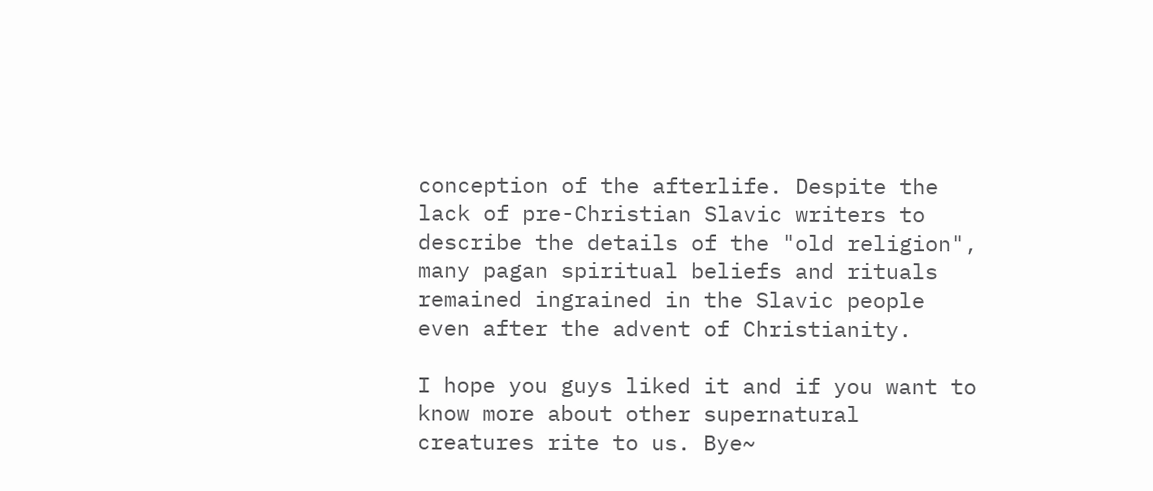conception of the afterlife. Despite the lack of pre-Christian Slavic writers to describe the details of the "old religion", many pagan spiritual beliefs and rituals remained ingrained in the Slavic people even after the advent of Christianity.

I hope you guys liked it and if you want to know more about other supernatural creatures rite to us. Bye~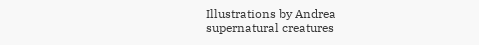Illustrations by Andrea
supernatural creatures